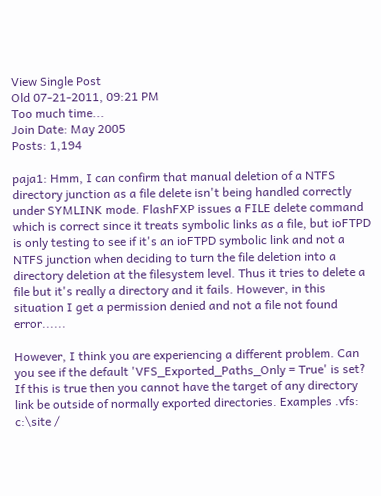View Single Post
Old 07-21-2011, 09:21 PM
Too much time...
Join Date: May 2005
Posts: 1,194

paja1: Hmm, I can confirm that manual deletion of a NTFS directory junction as a file delete isn't being handled correctly under SYMLINK mode. FlashFXP issues a FILE delete command which is correct since it treats symbolic links as a file, but ioFTPD is only testing to see if it's an ioFTPD symbolic link and not a NTFS junction when deciding to turn the file deletion into a directory deletion at the filesystem level. Thus it tries to delete a file but it's really a directory and it fails. However, in this situation I get a permission denied and not a file not found error......

However, I think you are experiencing a different problem. Can you see if the default 'VFS_Exported_Paths_Only = True' is set? If this is true then you cannot have the target of any directory link be outside of normally exported directories. Examples .vfs:
c:\site /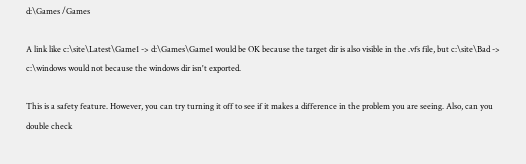d:\Games /Games

A link like c:\site\Latest\Game1 -> d:\Games\Game1 would be OK because the target dir is also visible in the .vfs file, but c:\site\Bad -> c:\windows would not because the windows dir isn't exported.

This is a safety feature. However, you can try turning it off to see if it makes a difference in the problem you are seeing. Also, can you double check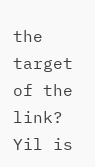the target of the link?
Yil is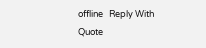offline   Reply With Quote